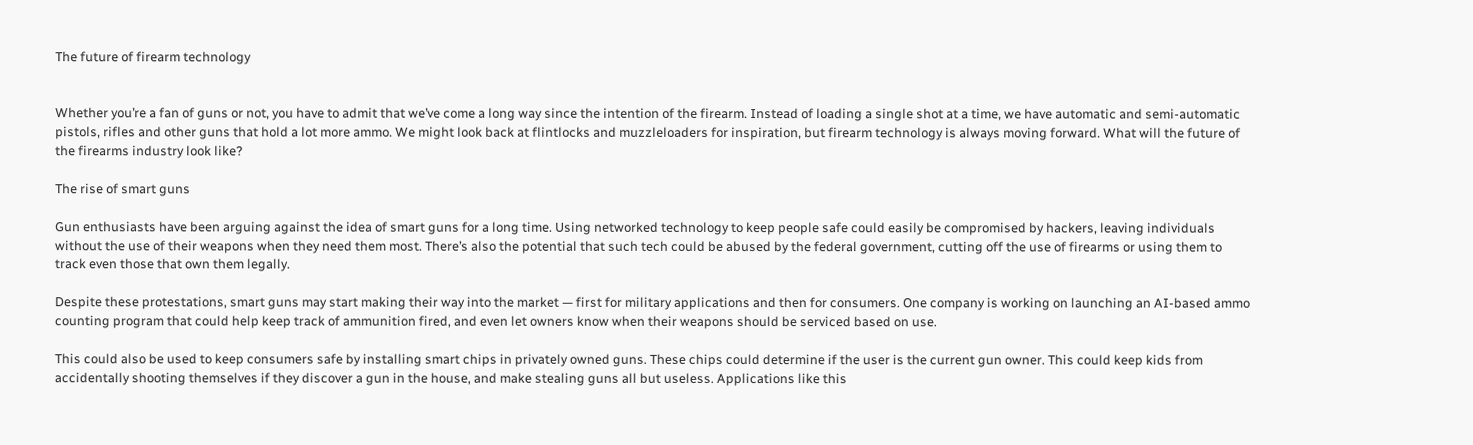The future of firearm technology


Whether you’re a fan of guns or not, you have to admit that we’ve come a long way since the intention of the firearm. Instead of loading a single shot at a time, we have automatic and semi-automatic pistols, rifles and other guns that hold a lot more ammo. We might look back at flintlocks and muzzleloaders for inspiration, but firearm technology is always moving forward. What will the future of the firearms industry look like?

The rise of smart guns

Gun enthusiasts have been arguing against the idea of smart guns for a long time. Using networked technology to keep people safe could easily be compromised by hackers, leaving individuals without the use of their weapons when they need them most. There’s also the potential that such tech could be abused by the federal government, cutting off the use of firearms or using them to track even those that own them legally.

Despite these protestations, smart guns may start making their way into the market — first for military applications and then for consumers. One company is working on launching an AI-based ammo counting program that could help keep track of ammunition fired, and even let owners know when their weapons should be serviced based on use.

This could also be used to keep consumers safe by installing smart chips in privately owned guns. These chips could determine if the user is the current gun owner. This could keep kids from accidentally shooting themselves if they discover a gun in the house, and make stealing guns all but useless. Applications like this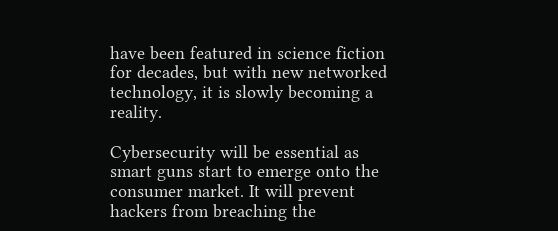have been featured in science fiction for decades, but with new networked technology, it is slowly becoming a reality.

Cybersecurity will be essential as smart guns start to emerge onto the consumer market. It will prevent hackers from breaching the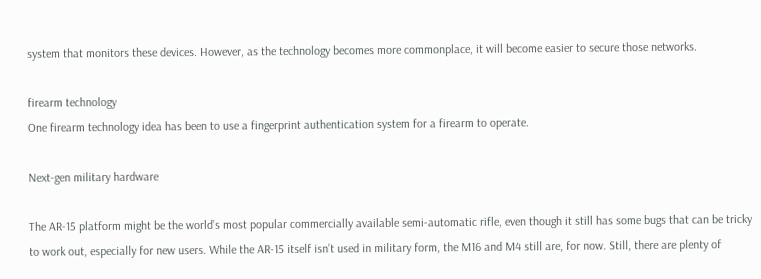system that monitors these devices. However, as the technology becomes more commonplace, it will become easier to secure those networks.

firearm technology
One firearm technology idea has been to use a fingerprint authentication system for a firearm to operate.

Next-gen military hardware

The AR-15 platform might be the world’s most popular commercially available semi-automatic rifle, even though it still has some bugs that can be tricky to work out, especially for new users. While the AR-15 itself isn’t used in military form, the M16 and M4 still are, for now. Still, there are plenty of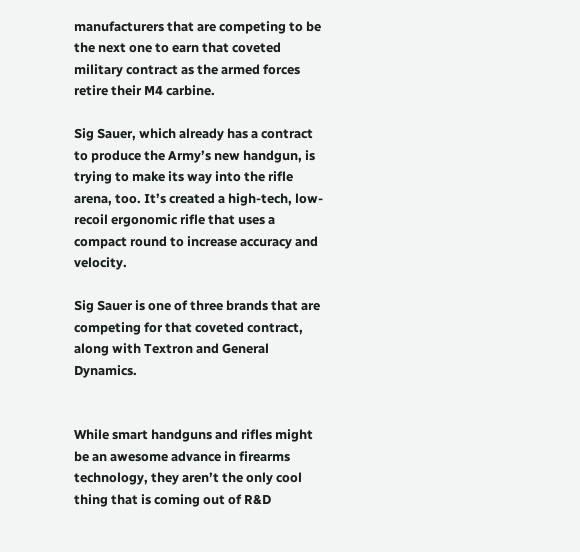manufacturers that are competing to be the next one to earn that coveted military contract as the armed forces retire their M4 carbine.

Sig Sauer, which already has a contract to produce the Army’s new handgun, is trying to make its way into the rifle arena, too. It’s created a high-tech, low-recoil ergonomic rifle that uses a compact round to increase accuracy and velocity.

Sig Sauer is one of three brands that are competing for that coveted contract, along with Textron and General Dynamics.


While smart handguns and rifles might be an awesome advance in firearms technology, they aren’t the only cool thing that is coming out of R&D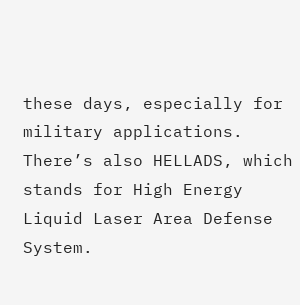these days, especially for military applications. There’s also HELLADS, which stands for High Energy Liquid Laser Area Defense System.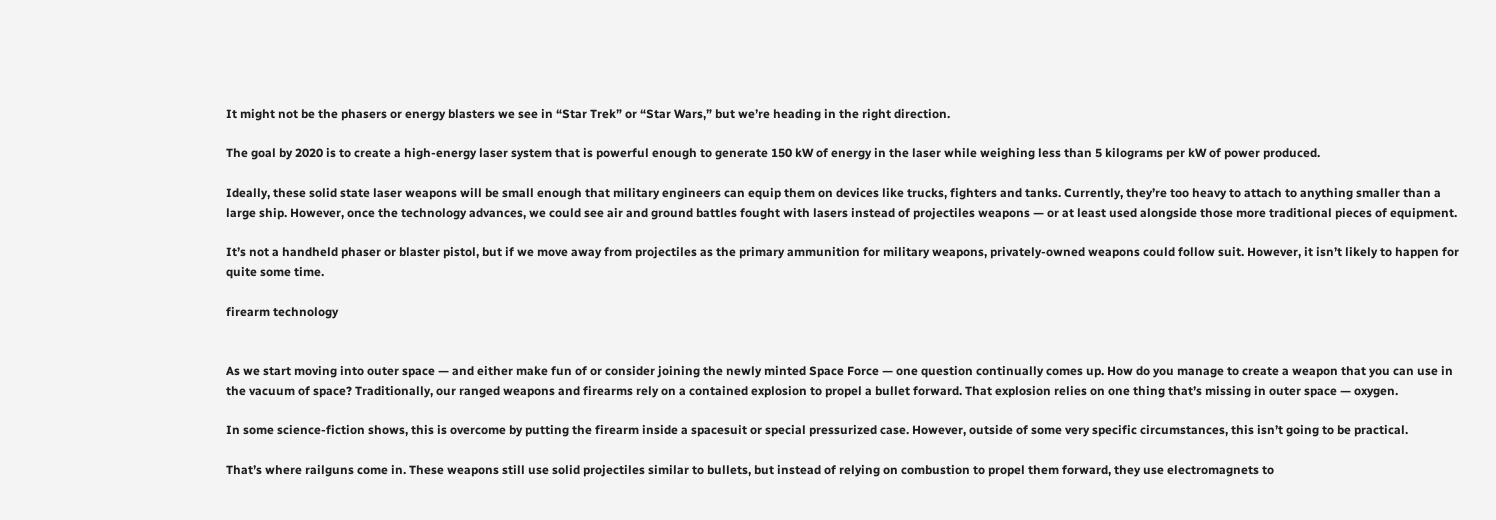It might not be the phasers or energy blasters we see in “Star Trek” or “Star Wars,” but we’re heading in the right direction.

The goal by 2020 is to create a high-energy laser system that is powerful enough to generate 150 kW of energy in the laser while weighing less than 5 kilograms per kW of power produced.

Ideally, these solid state laser weapons will be small enough that military engineers can equip them on devices like trucks, fighters and tanks. Currently, they’re too heavy to attach to anything smaller than a large ship. However, once the technology advances, we could see air and ground battles fought with lasers instead of projectiles weapons — or at least used alongside those more traditional pieces of equipment.

It’s not a handheld phaser or blaster pistol, but if we move away from projectiles as the primary ammunition for military weapons, privately-owned weapons could follow suit. However, it isn’t likely to happen for quite some time.

firearm technology


As we start moving into outer space — and either make fun of or consider joining the newly minted Space Force — one question continually comes up. How do you manage to create a weapon that you can use in the vacuum of space? Traditionally, our ranged weapons and firearms rely on a contained explosion to propel a bullet forward. That explosion relies on one thing that’s missing in outer space — oxygen.

In some science-fiction shows, this is overcome by putting the firearm inside a spacesuit or special pressurized case. However, outside of some very specific circumstances, this isn’t going to be practical.

That’s where railguns come in. These weapons still use solid projectiles similar to bullets, but instead of relying on combustion to propel them forward, they use electromagnets to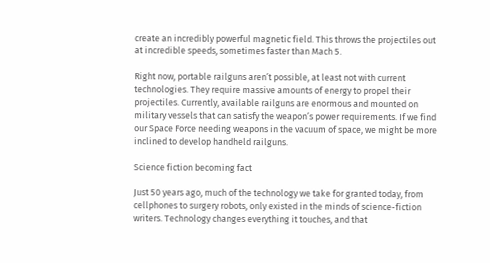create an incredibly powerful magnetic field. This throws the projectiles out at incredible speeds, sometimes faster than Mach 5.

Right now, portable railguns aren’t possible, at least not with current technologies. They require massive amounts of energy to propel their projectiles. Currently, available railguns are enormous and mounted on military vessels that can satisfy the weapon’s power requirements. If we find our Space Force needing weapons in the vacuum of space, we might be more inclined to develop handheld railguns.

Science fiction becoming fact

Just 50 years ago, much of the technology we take for granted today, from cellphones to surgery robots, only existed in the minds of science-fiction writers. Technology changes everything it touches, and that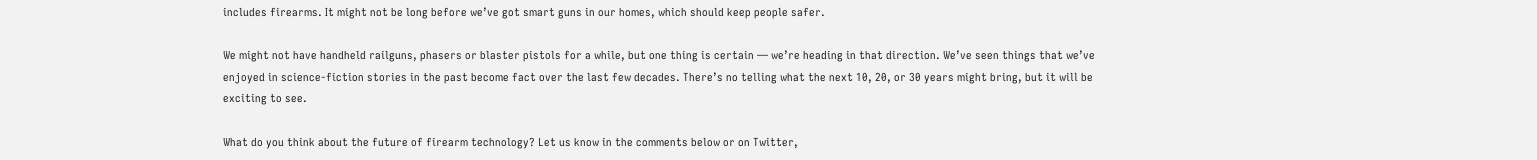includes firearms. It might not be long before we’ve got smart guns in our homes, which should keep people safer.

We might not have handheld railguns, phasers or blaster pistols for a while, but one thing is certain — we’re heading in that direction. We’ve seen things that we’ve enjoyed in science-fiction stories in the past become fact over the last few decades. There’s no telling what the next 10, 20, or 30 years might bring, but it will be exciting to see.

What do you think about the future of firearm technology? Let us know in the comments below or on Twitter,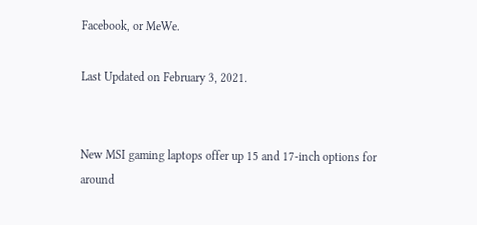Facebook, or MeWe.

Last Updated on February 3, 2021.


New MSI gaming laptops offer up 15 and 17-inch options for around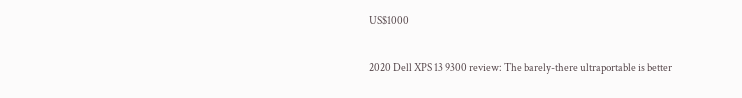US$1000

2020 Dell XPS 13 9300 review: The barely-there ultraportable is better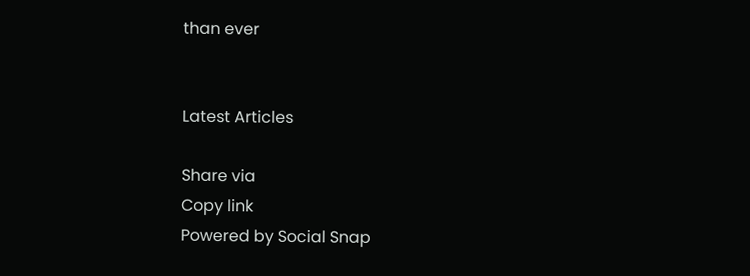than ever


Latest Articles

Share via
Copy link
Powered by Social Snap